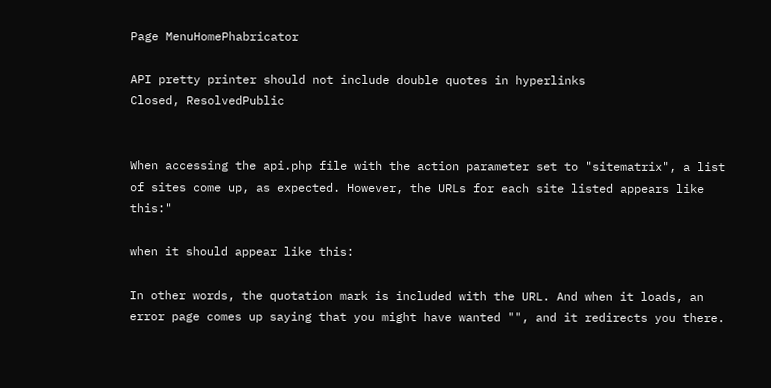Page MenuHomePhabricator

API pretty printer should not include double quotes in hyperlinks
Closed, ResolvedPublic


When accessing the api.php file with the action parameter set to "sitematrix", a list of sites come up, as expected. However, the URLs for each site listed appears like this:"

when it should appear like this:

In other words, the quotation mark is included with the URL. And when it loads, an error page comes up saying that you might have wanted "", and it redirects you there.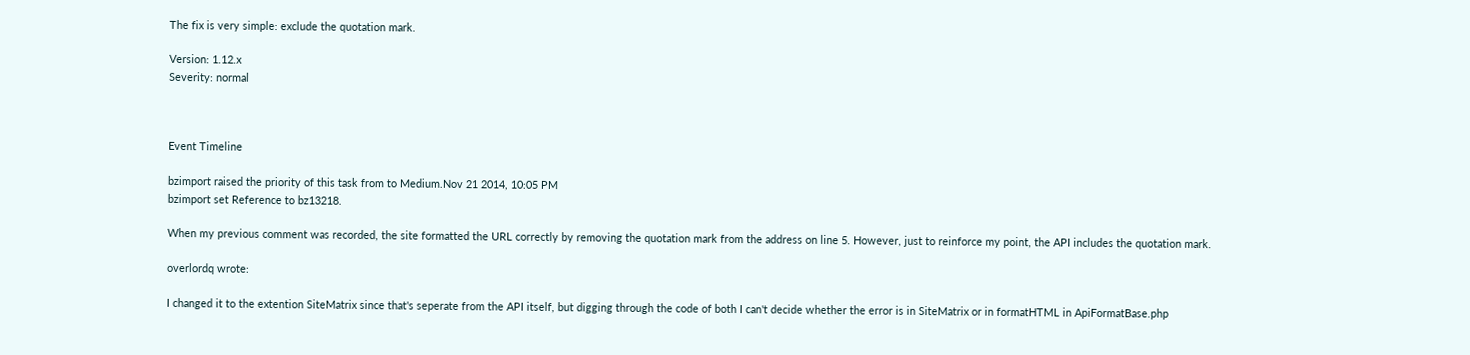The fix is very simple: exclude the quotation mark.

Version: 1.12.x
Severity: normal



Event Timeline

bzimport raised the priority of this task from to Medium.Nov 21 2014, 10:05 PM
bzimport set Reference to bz13218.

When my previous comment was recorded, the site formatted the URL correctly by removing the quotation mark from the address on line 5. However, just to reinforce my point, the API includes the quotation mark.

overlordq wrote:

I changed it to the extention SiteMatrix since that's seperate from the API itself, but digging through the code of both I can't decide whether the error is in SiteMatrix or in formatHTML in ApiFormatBase.php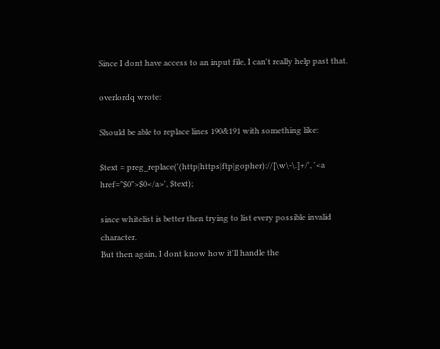Since I dont have access to an input file, I can't really help past that.

overlordq wrote:

Should be able to replace lines 190&191 with something like:

$text = preg_replace('(http|https|ftp|gopher)://[\w\-\.]+/', '<a href="$0">$0</a>', $text);

since whitelist is better then trying to list every possible invalid character.
But then again, I dont know how it'll handle the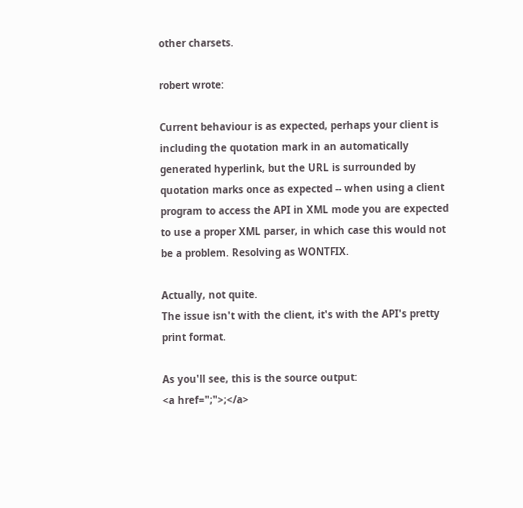other charsets.

robert wrote:

Current behaviour is as expected, perhaps your client is including the quotation mark in an automatically generated hyperlink, but the URL is surrounded by quotation marks once as expected -- when using a client program to access the API in XML mode you are expected to use a proper XML parser, in which case this would not be a problem. Resolving as WONTFIX.

Actually, not quite.
The issue isn't with the client, it's with the API's pretty print format.

As you'll see, this is the source output:
<a href=";">;</a>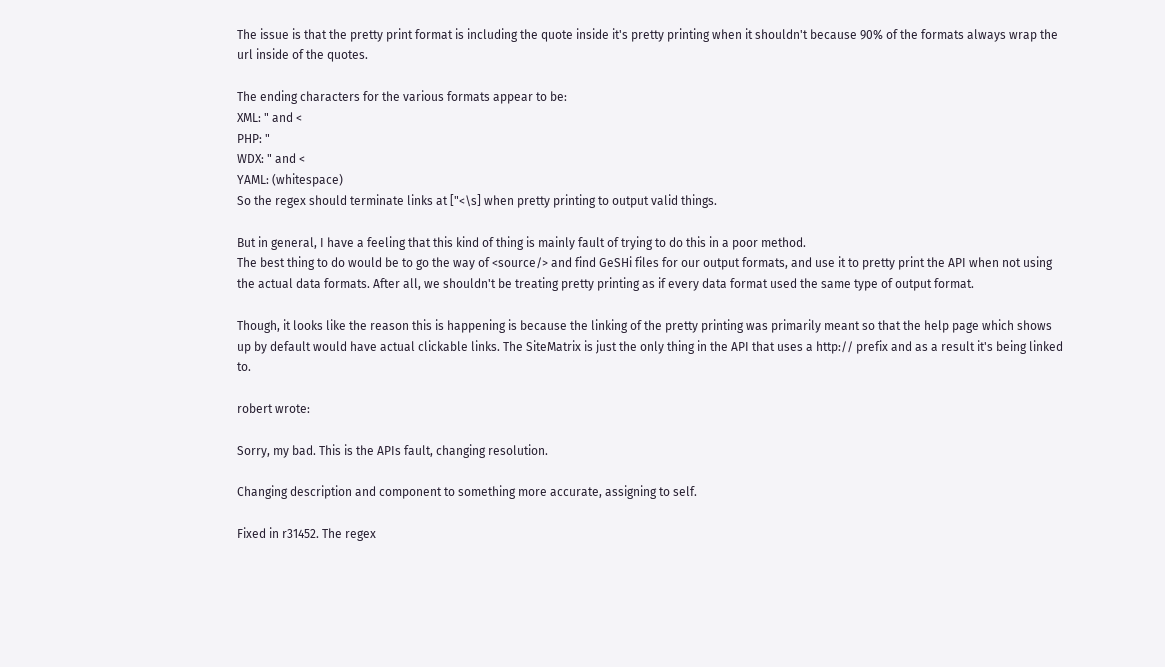The issue is that the pretty print format is including the quote inside it's pretty printing when it shouldn't because 90% of the formats always wrap the url inside of the quotes.

The ending characters for the various formats appear to be:
XML: " and <
PHP: "
WDX: " and <
YAML: (whitespace)
So the regex should terminate links at ["<\s] when pretty printing to output valid things.

But in general, I have a feeling that this kind of thing is mainly fault of trying to do this in a poor method.
The best thing to do would be to go the way of <source/> and find GeSHi files for our output formats, and use it to pretty print the API when not using the actual data formats. After all, we shouldn't be treating pretty printing as if every data format used the same type of output format.

Though, it looks like the reason this is happening is because the linking of the pretty printing was primarily meant so that the help page which shows up by default would have actual clickable links. The SiteMatrix is just the only thing in the API that uses a http:// prefix and as a result it's being linked to.

robert wrote:

Sorry, my bad. This is the APIs fault, changing resolution.

Changing description and component to something more accurate, assigning to self.

Fixed in r31452. The regex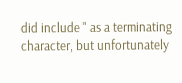did include " as a terminating character, but unfortunately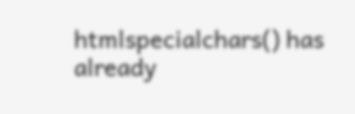htmlspecialchars() has already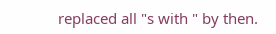replaced all "s with " by then.